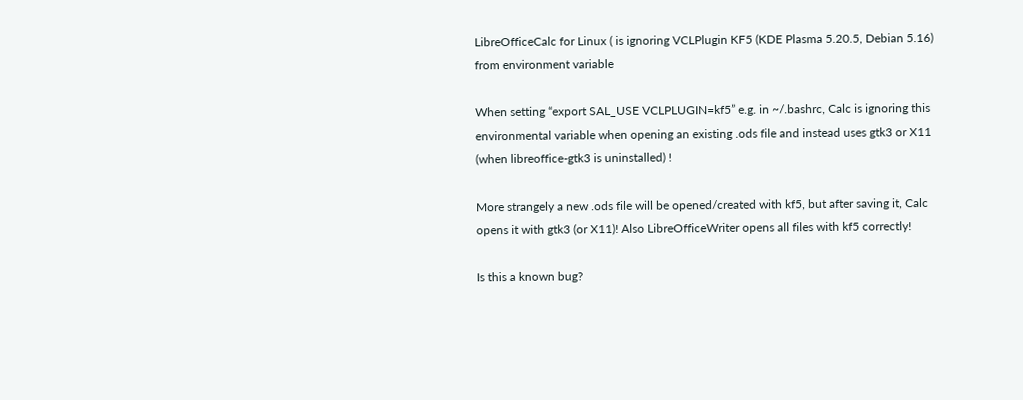LibreOfficeCalc for Linux ( is ignoring VCLPlugin KF5 (KDE Plasma 5.20.5, Debian 5.16) from environment variable

When setting “export SAL_USE VCLPLUGIN=kf5” e.g. in ~/.bashrc, Calc is ignoring this environmental variable when opening an existing .ods file and instead uses gtk3 or X11 (when libreoffice-gtk3 is uninstalled) !

More strangely a new .ods file will be opened/created with kf5, but after saving it, Calc opens it with gtk3 (or X11)! Also LibreOfficeWriter opens all files with kf5 correctly!

Is this a known bug?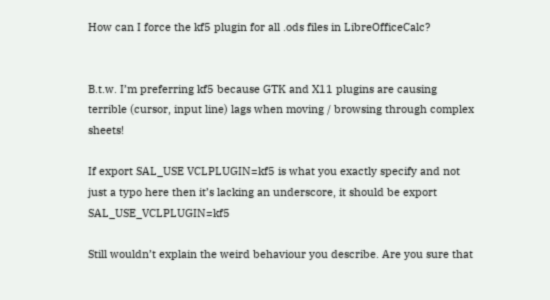How can I force the kf5 plugin for all .ods files in LibreOfficeCalc?


B.t.w. I’m preferring kf5 because GTK and X11 plugins are causing terrible (cursor, input line) lags when moving / browsing through complex sheets!

If export SAL_USE VCLPLUGIN=kf5 is what you exactly specify and not just a typo here then it’s lacking an underscore, it should be export SAL_USE_VCLPLUGIN=kf5

Still wouldn’t explain the weird behaviour you describe. Are you sure that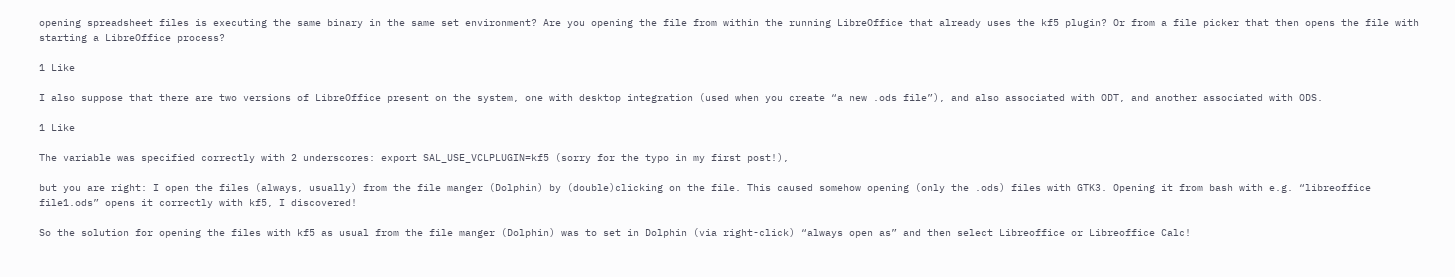opening spreadsheet files is executing the same binary in the same set environment? Are you opening the file from within the running LibreOffice that already uses the kf5 plugin? Or from a file picker that then opens the file with starting a LibreOffice process?

1 Like

I also suppose that there are two versions of LibreOffice present on the system, one with desktop integration (used when you create “a new .ods file”), and also associated with ODT, and another associated with ODS.

1 Like

The variable was specified correctly with 2 underscores: export SAL_USE_VCLPLUGIN=kf5 (sorry for the typo in my first post!),

but you are right: I open the files (always, usually) from the file manger (Dolphin) by (double)clicking on the file. This caused somehow opening (only the .ods) files with GTK3. Opening it from bash with e.g. “libreoffice file1.ods” opens it correctly with kf5, I discovered!

So the solution for opening the files with kf5 as usual from the file manger (Dolphin) was to set in Dolphin (via right-click) “always open as” and then select Libreoffice or Libreoffice Calc!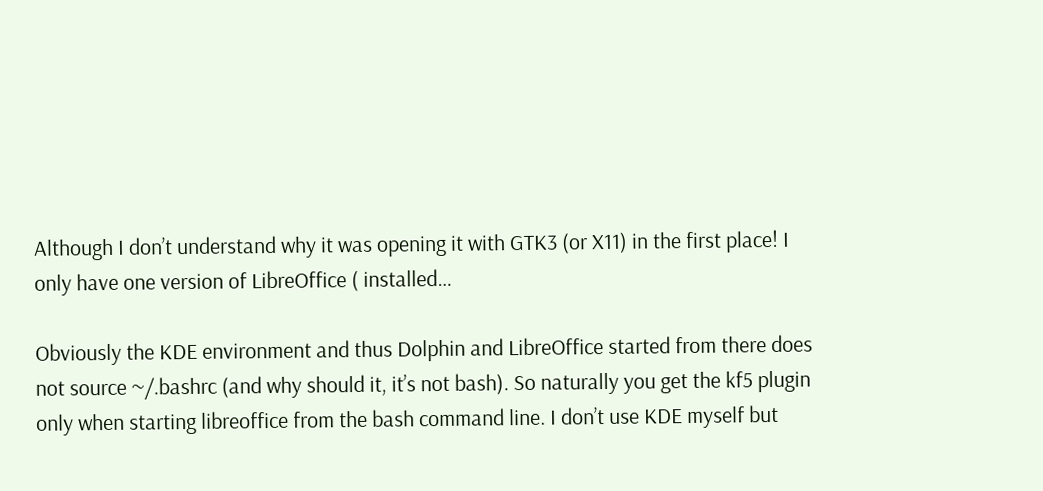Although I don’t understand why it was opening it with GTK3 (or X11) in the first place! I only have one version of LibreOffice ( installed…

Obviously the KDE environment and thus Dolphin and LibreOffice started from there does not source ~/.bashrc (and why should it, it’s not bash). So naturally you get the kf5 plugin only when starting libreoffice from the bash command line. I don’t use KDE myself but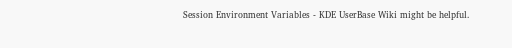Session Environment Variables - KDE UserBase Wiki might be helpful.